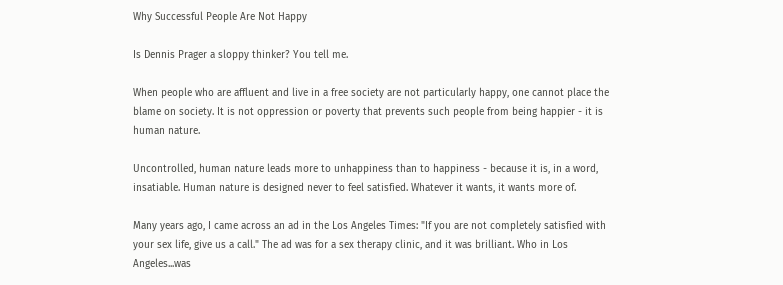Why Successful People Are Not Happy

Is Dennis Prager a sloppy thinker? You tell me.

When people who are affluent and live in a free society are not particularly happy, one cannot place the blame on society. It is not oppression or poverty that prevents such people from being happier - it is human nature.

Uncontrolled, human nature leads more to unhappiness than to happiness - because it is, in a word, insatiable. Human nature is designed never to feel satisfied. Whatever it wants, it wants more of.

Many years ago, I came across an ad in the Los Angeles Times: "If you are not completely satisfied with your sex life, give us a call." The ad was for a sex therapy clinic, and it was brilliant. Who in Los Angeles...was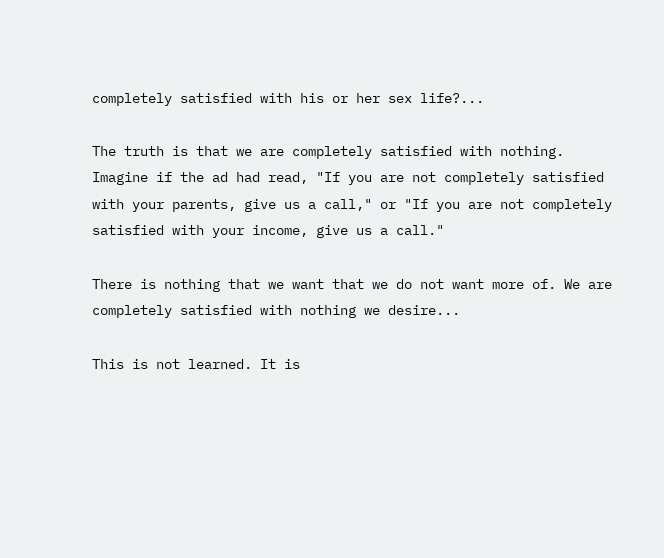completely satisfied with his or her sex life?...

The truth is that we are completely satisfied with nothing. Imagine if the ad had read, "If you are not completely satisfied with your parents, give us a call," or "If you are not completely satisfied with your income, give us a call."

There is nothing that we want that we do not want more of. We are completely satisfied with nothing we desire...

This is not learned. It is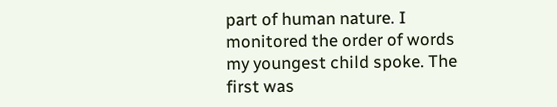part of human nature. I monitored the order of words my youngest child spoke. The first was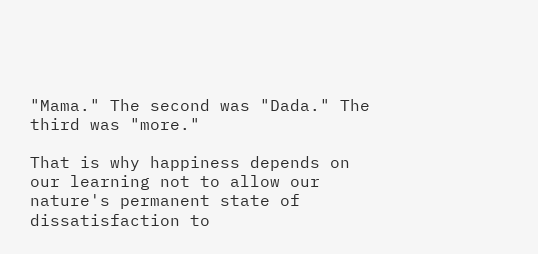"Mama." The second was "Dada." The third was "more."

That is why happiness depends on our learning not to allow our nature's permanent state of dissatisfaction to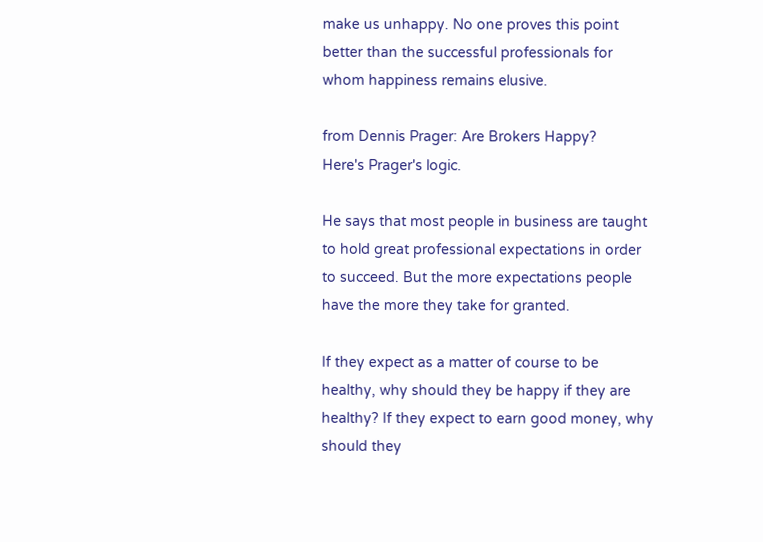make us unhappy. No one proves this point better than the successful professionals for whom happiness remains elusive.

from Dennis Prager: Are Brokers Happy?
Here's Prager's logic.

He says that most people in business are taught to hold great professional expectations in order to succeed. But the more expectations people have the more they take for granted.

If they expect as a matter of course to be healthy, why should they be happy if they are healthy? If they expect to earn good money, why should they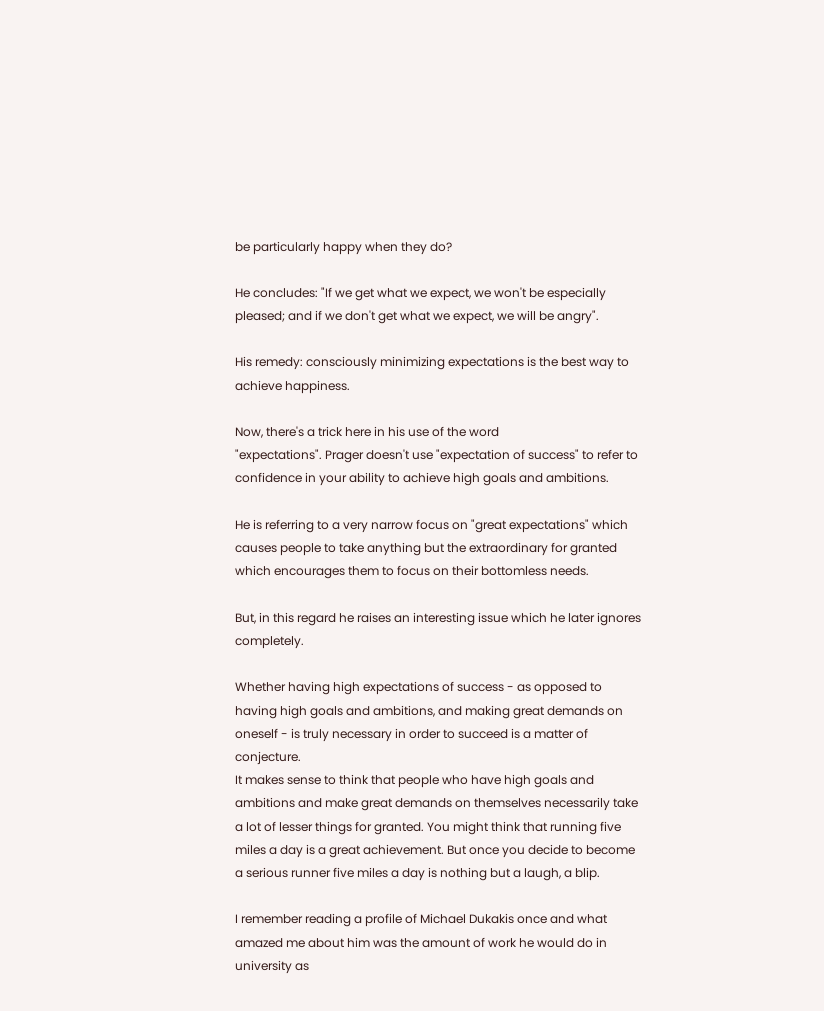be particularly happy when they do?

He concludes: "If we get what we expect, we won't be especially pleased; and if we don't get what we expect, we will be angry".

His remedy: consciously minimizing expectations is the best way to achieve happiness.

Now, there's a trick here in his use of the word
"expectations". Prager doesn't use "expectation of success" to refer to confidence in your ability to achieve high goals and ambitions.

He is referring to a very narrow focus on "great expectations" which causes people to take anything but the extraordinary for granted which encourages them to focus on their bottomless needs.

But, in this regard he raises an interesting issue which he later ignores completely.

Whether having high expectations of success - as opposed to having high goals and ambitions, and making great demands on oneself - is truly necessary in order to succeed is a matter of conjecture.
It makes sense to think that people who have high goals and ambitions and make great demands on themselves necessarily take a lot of lesser things for granted. You might think that running five miles a day is a great achievement. But once you decide to become a serious runner five miles a day is nothing but a laugh, a blip.

I remember reading a profile of Michael Dukakis once and what amazed me about him was the amount of work he would do in university as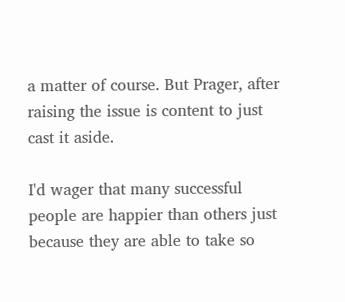a matter of course. But Prager, after raising the issue is content to just cast it aside.

I'd wager that many successful people are happier than others just because they are able to take so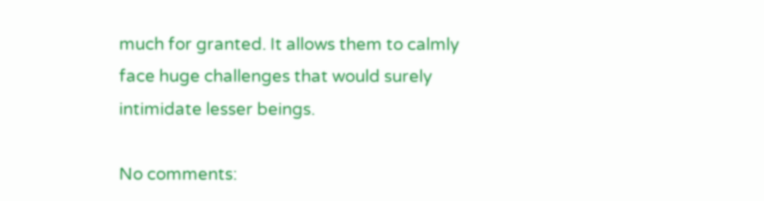much for granted. It allows them to calmly face huge challenges that would surely intimidate lesser beings.

No comments: